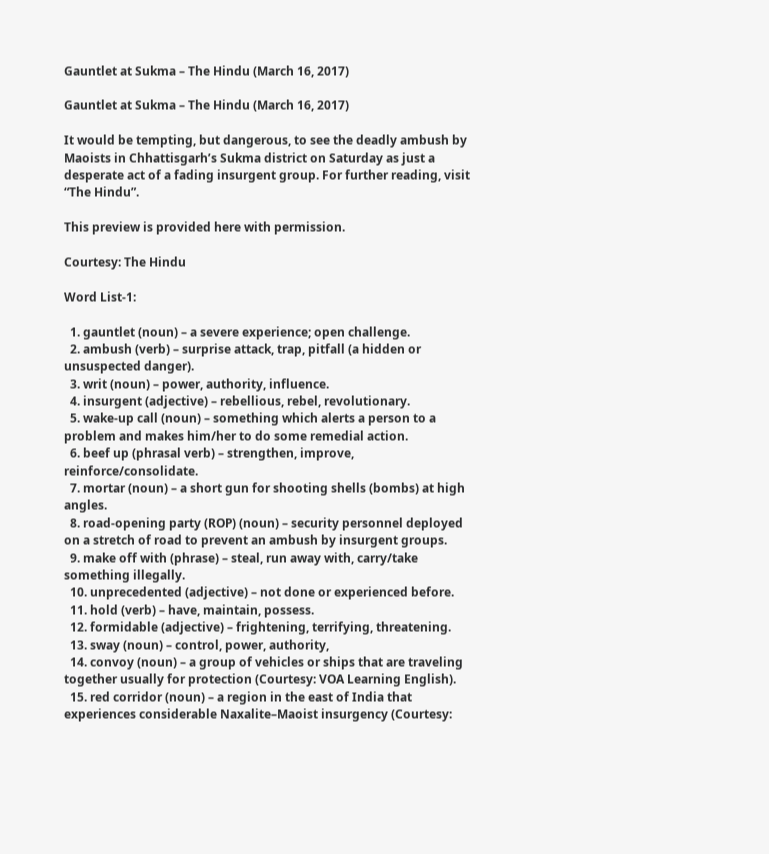Gauntlet at Sukma – The Hindu (March 16, 2017)

Gauntlet at Sukma – The Hindu (March 16, 2017)

It would be tempting, but dangerous, to see the deadly ambush by Maoists in Chhattisgarh’s Sukma district on Saturday as just a desperate act of a fading insurgent group. For further reading, visit “The Hindu”.

This preview is provided here with permission.

Courtesy: The Hindu

Word List-1:

  1. gauntlet (noun) – a severe experience; open challenge.
  2. ambush (verb) – surprise attack, trap, pitfall (a hidden or unsuspected danger).
  3. writ (noun) – power, authority, influence.
  4. insurgent (adjective) – rebellious, rebel, revolutionary.
  5. wake-up call (noun) – something which alerts a person to a problem and makes him/her to do some remedial action.
  6. beef up (phrasal verb) – strengthen, improve, reinforce/consolidate.
  7. mortar (noun) – a short gun for shooting shells (bombs) at high angles.
  8. road-opening party (ROP) (noun) – security personnel deployed on a stretch of road to prevent an ambush by insurgent groups.
  9. make off with (phrase) – steal, run away with, carry/take something illegally.
  10. unprecedented (adjective) – not done or experienced before.
  11. hold (verb) – have, maintain, possess.
  12. formidable (adjective) – frightening, terrifying, threatening.
  13. sway (noun) – control, power, authority,
  14. convoy (noun) – a group of vehicles or ships that are traveling together usually for protection (Courtesy: VOA Learning English).
  15. red corridor (noun) – a region in the east of India that experiences considerable Naxalite–Maoist insurgency (Courtesy: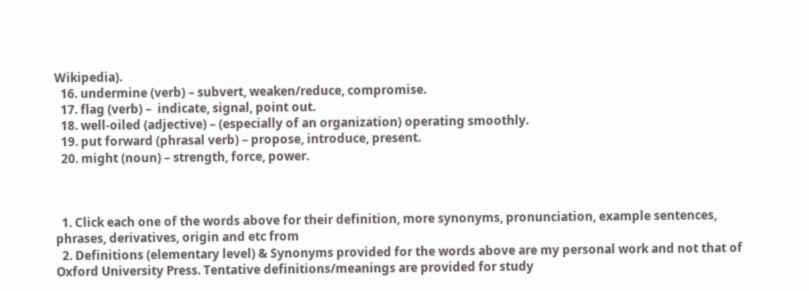Wikipedia).
  16. undermine (verb) – subvert, weaken/reduce, compromise.
  17. flag (verb) –  indicate, signal, point out.
  18. well-oiled (adjective) – (especially of an organization) operating smoothly.
  19. put forward (phrasal verb) – propose, introduce, present.
  20. might (noun) – strength, force, power.



  1. Click each one of the words above for their definition, more synonyms, pronunciation, example sentences, phrases, derivatives, origin and etc from
  2. Definitions (elementary level) & Synonyms provided for the words above are my personal work and not that of Oxford University Press. Tentative definitions/meanings are provided for study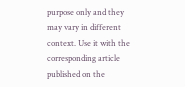purpose only and they may vary in different context. Use it with the corresponding article published on the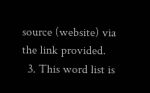source (website) via the link provided.
  3. This word list is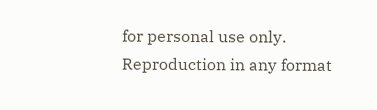for personal use only. Reproduction in any format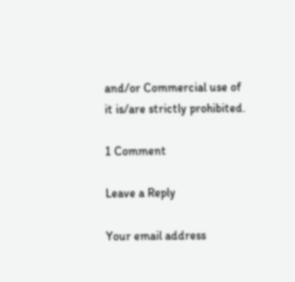and/or Commercial use of it is/are strictly prohibited.

1 Comment

Leave a Reply

Your email address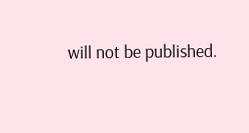will not be published.